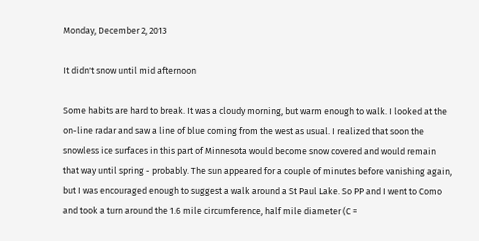Monday, December 2, 2013

It didn't snow until mid afternoon

Some habits are hard to break. It was a cloudy morning, but warm enough to walk. I looked at the on-line radar and saw a line of blue coming from the west as usual. I realized that soon the snowless ice surfaces in this part of Minnesota would become snow covered and would remain that way until spring - probably. The sun appeared for a couple of minutes before vanishing again, but I was encouraged enough to suggest a walk around a St Paul Lake. So PP and I went to Como and took a turn around the 1.6 mile circumference, half mile diameter (C =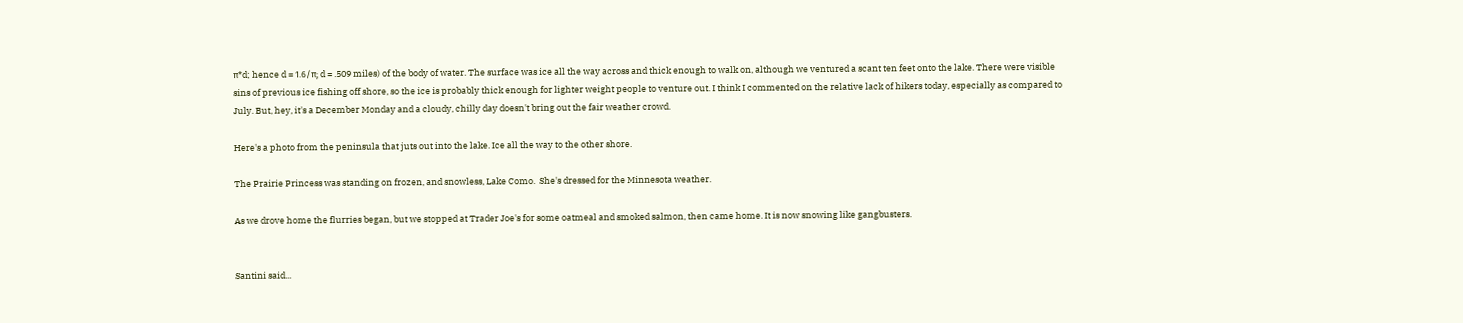π*d; hence d = 1.6/π; d = .509 miles) of the body of water. The surface was ice all the way across and thick enough to walk on, although we ventured a scant ten feet onto the lake. There were visible sins of previous ice fishing off shore, so the ice is probably thick enough for lighter weight people to venture out. I think I commented on the relative lack of hikers today, especially as compared to July. But, hey, it's a December Monday and a cloudy, chilly day doesn't bring out the fair weather crowd.

Here's a photo from the peninsula that juts out into the lake. Ice all the way to the other shore.

The Prairie Princess was standing on frozen, and snowless, Lake Como.  She's dressed for the Minnesota weather.

As we drove home the flurries began, but we stopped at Trader Joe's for some oatmeal and smoked salmon, then came home. It is now snowing like gangbusters.


Santini said...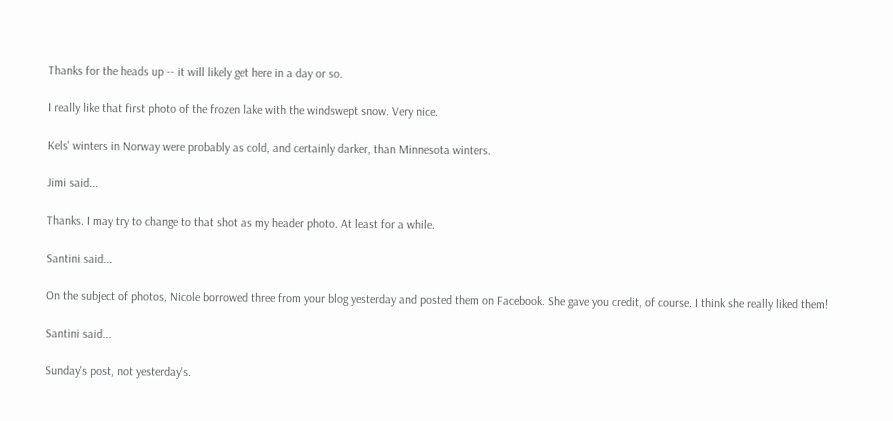Thanks for the heads up -- it will likely get here in a day or so.

I really like that first photo of the frozen lake with the windswept snow. Very nice.

Kels' winters in Norway were probably as cold, and certainly darker, than Minnesota winters.

Jimi said...

Thanks. I may try to change to that shot as my header photo. At least for a while.

Santini said...

On the subject of photos, Nicole borrowed three from your blog yesterday and posted them on Facebook. She gave you credit, of course. I think she really liked them!

Santini said...

Sunday's post, not yesterday's.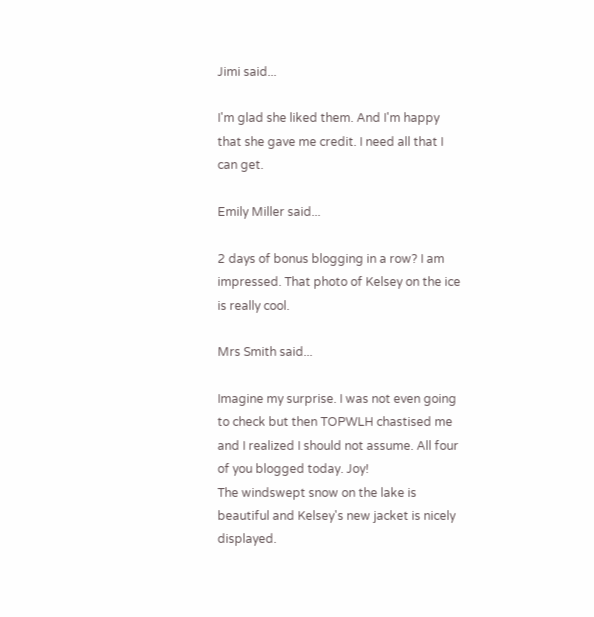Jimi said...

I'm glad she liked them. And I'm happy that she gave me credit. I need all that I can get.

Emily Miller said...

2 days of bonus blogging in a row? I am impressed. That photo of Kelsey on the ice is really cool.

Mrs Smith said...

Imagine my surprise. I was not even going to check but then TOPWLH chastised me and I realized I should not assume. All four of you blogged today. Joy!
The windswept snow on the lake is beautiful and Kelsey's new jacket is nicely displayed.